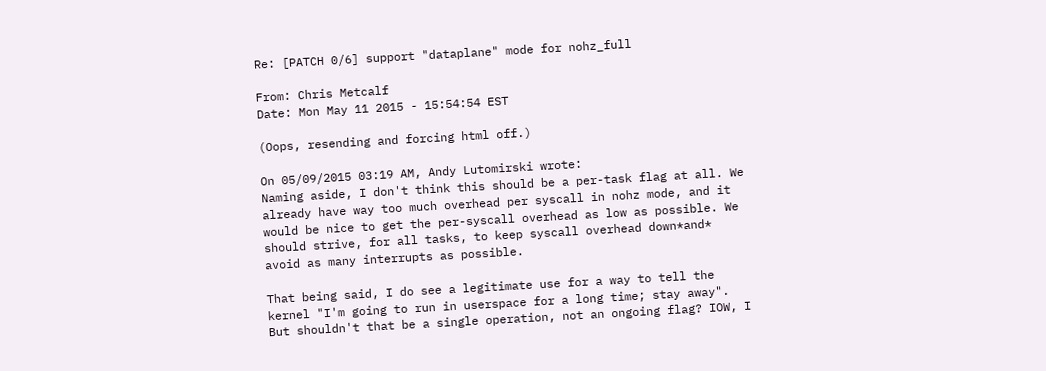Re: [PATCH 0/6] support "dataplane" mode for nohz_full

From: Chris Metcalf
Date: Mon May 11 2015 - 15:54:54 EST

(Oops, resending and forcing html off.)

On 05/09/2015 03:19 AM, Andy Lutomirski wrote:
Naming aside, I don't think this should be a per-task flag at all. We
already have way too much overhead per syscall in nohz mode, and it
would be nice to get the per-syscall overhead as low as possible. We
should strive, for all tasks, to keep syscall overhead down*and*
avoid as many interrupts as possible.

That being said, I do see a legitimate use for a way to tell the
kernel "I'm going to run in userspace for a long time; stay away".
But shouldn't that be a single operation, not an ongoing flag? IOW, I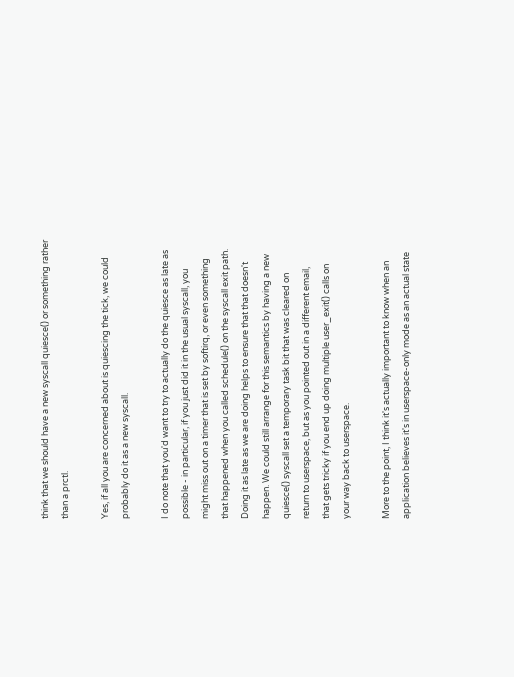think that we should have a new syscall quiesce() or something rather
than a prctl.

Yes, if all you are concerned about is quiescing the tick, we could
probably do it as a new syscall.

I do note that you'd want to try to actually do the quiesce as late as
possible - in particular, if you just did it in the usual syscall, you
might miss out on a timer that is set by softirq, or even something
that happened when you called schedule() on the syscall exit path.
Doing it as late as we are doing helps to ensure that that doesn't
happen. We could still arrange for this semantics by having a new
quiesce() syscall set a temporary task bit that was cleared on
return to userspace, but as you pointed out in a different email,
that gets tricky if you end up doing multiple user_exit() calls on
your way back to userspace.

More to the point, I think it's actually important to know when an
application believes it's in userspace-only mode as an actual state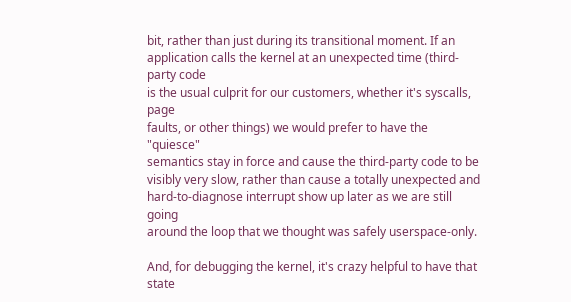bit, rather than just during its transitional moment. If an
application calls the kernel at an unexpected time (third-party code
is the usual culprit for our customers, whether it's syscalls, page
faults, or other things) we would prefer to have the "quiesce"
semantics stay in force and cause the third-party code to be
visibly very slow, rather than cause a totally unexpected and
hard-to-diagnose interrupt show up later as we are still going
around the loop that we thought was safely userspace-only.

And, for debugging the kernel, it's crazy helpful to have that state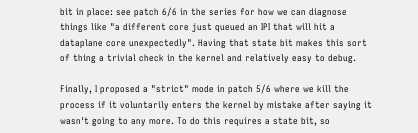bit in place: see patch 6/6 in the series for how we can diagnose
things like "a different core just queued an IPI that will hit a
dataplane core unexpectedly". Having that state bit makes this sort
of thing a trivial check in the kernel and relatively easy to debug.

Finally, I proposed a "strict" mode in patch 5/6 where we kill the
process if it voluntarily enters the kernel by mistake after saying it
wasn't going to any more. To do this requires a state bit, so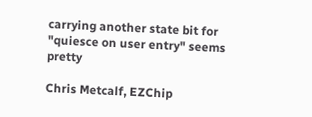carrying another state bit for "quiesce on user entry" seems pretty

Chris Metcalf, EZChip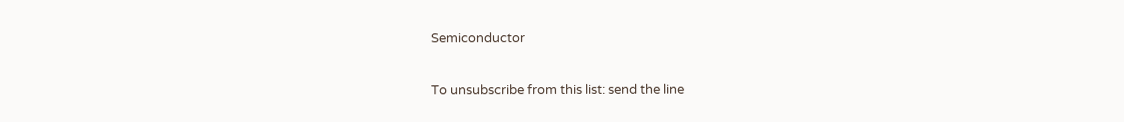Semiconductor

To unsubscribe from this list: send the line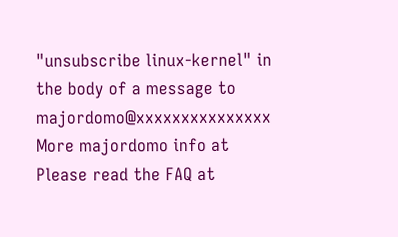"unsubscribe linux-kernel" in
the body of a message to majordomo@xxxxxxxxxxxxxxx
More majordomo info at
Please read the FAQ at